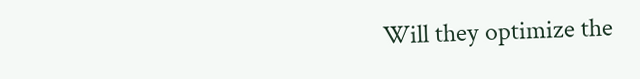Will they optimize the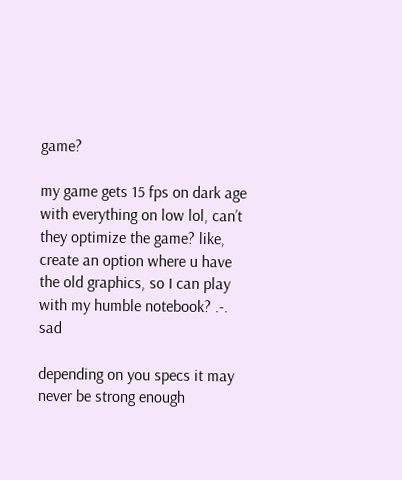game?

my game gets 15 fps on dark age with everything on low lol, can’t they optimize the game? like, create an option where u have the old graphics, so I can play with my humble notebook? .-. sad

depending on you specs it may never be strong enough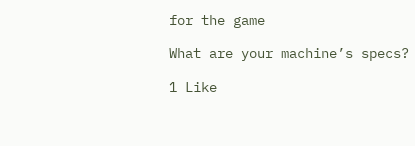for the game

What are your machine’s specs?

1 Like